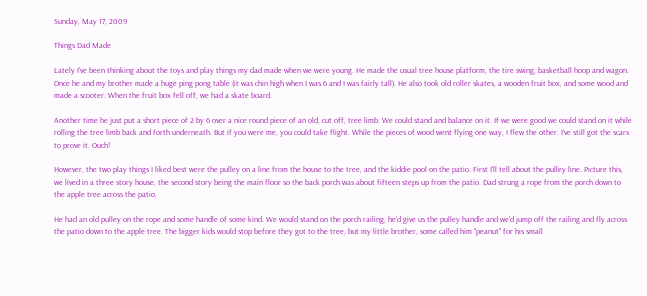Sunday, May 17, 2009

Things Dad Made

Lately I've been thinking about the toys and play things my dad made when we were young. He made the usual tree house platform, the tire swing, basketball hoop and wagon. Once he and my brother made a huge ping pong table (it was chin high when I was 6 and I was fairly tall). He also took old roller skates, a wooden fruit box, and some wood and made a scooter. When the fruit box fell off, we had a skate board.

Another time he just put a short piece of 2 by 6 over a nice round piece of an old, cut off, tree limb. We could stand and balance on it. If we were good we could stand on it while rolling the tree limb back and forth underneath. But if you were me, you could take flight. While the pieces of wood went flying one way, I flew the other. I've still got the scars to prove it. Ouch!

However, the two play things I liked best were the pulley on a line from the house to the tree, and the kiddie pool on the patio. First I'll tell about the pulley line. Picture this, we lived in a three story house, the second story being the main floor so the back porch was about fifteen steps up from the patio. Dad strung a rope from the porch down to the apple tree across the patio.

He had an old pulley on the rope and some handle of some kind. We would stand on the porch railing, he'd give us the pulley handle and we'd jump off the railing and fly across the patio down to the apple tree. The bigger kids would stop before they got to the tree, but my little brother, some called him "peanut" for his small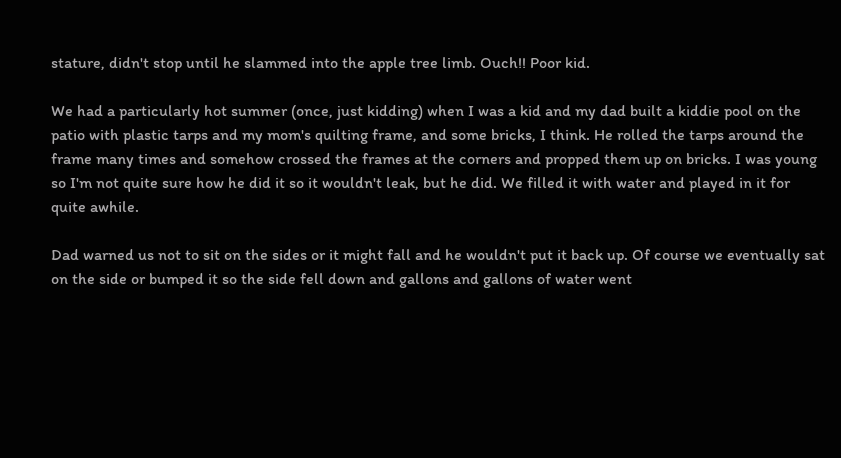stature, didn't stop until he slammed into the apple tree limb. Ouch!! Poor kid.

We had a particularly hot summer (once, just kidding) when I was a kid and my dad built a kiddie pool on the patio with plastic tarps and my mom's quilting frame, and some bricks, I think. He rolled the tarps around the frame many times and somehow crossed the frames at the corners and propped them up on bricks. I was young so I'm not quite sure how he did it so it wouldn't leak, but he did. We filled it with water and played in it for quite awhile.

Dad warned us not to sit on the sides or it might fall and he wouldn't put it back up. Of course we eventually sat on the side or bumped it so the side fell down and gallons and gallons of water went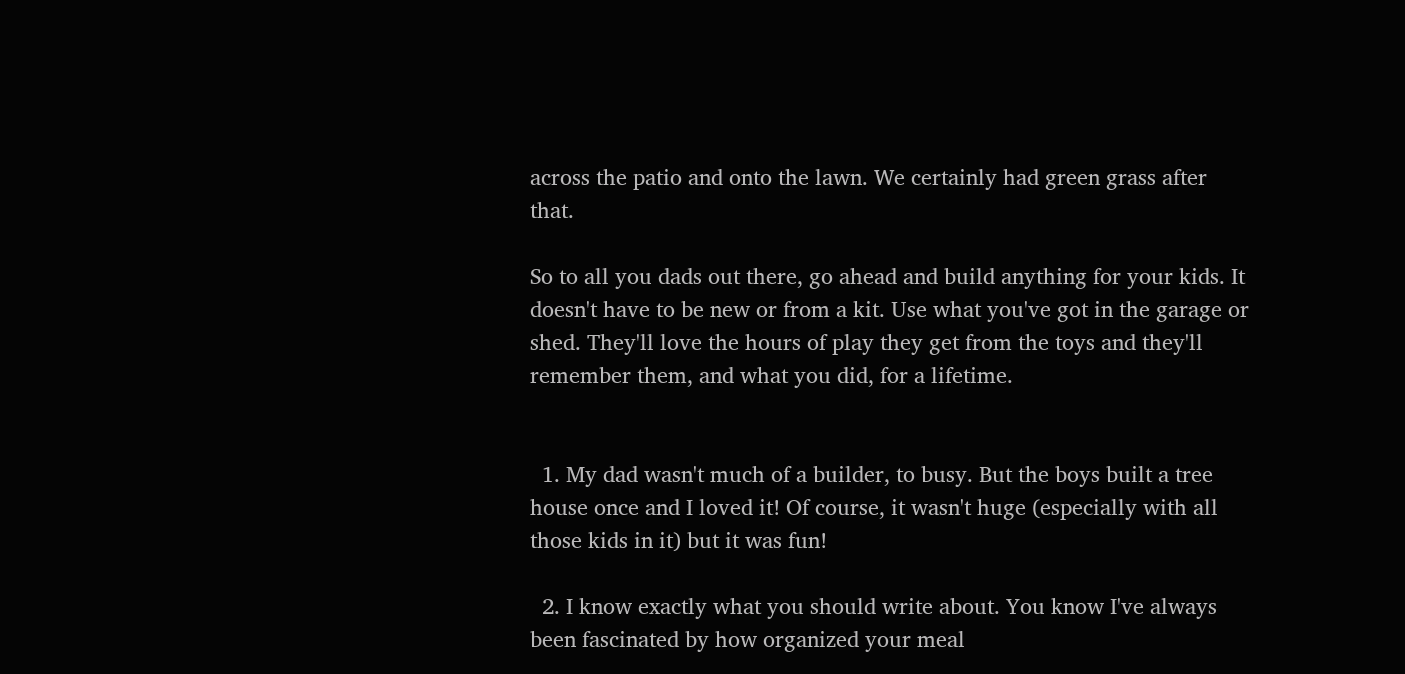across the patio and onto the lawn. We certainly had green grass after that.

So to all you dads out there, go ahead and build anything for your kids. It doesn't have to be new or from a kit. Use what you've got in the garage or shed. They'll love the hours of play they get from the toys and they'll remember them, and what you did, for a lifetime.


  1. My dad wasn't much of a builder, to busy. But the boys built a tree house once and I loved it! Of course, it wasn't huge (especially with all those kids in it) but it was fun!

  2. I know exactly what you should write about. You know I've always been fascinated by how organized your meal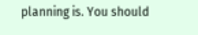planning is. You should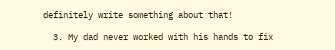definitely write something about that!

  3. My dad never worked with his hands to fix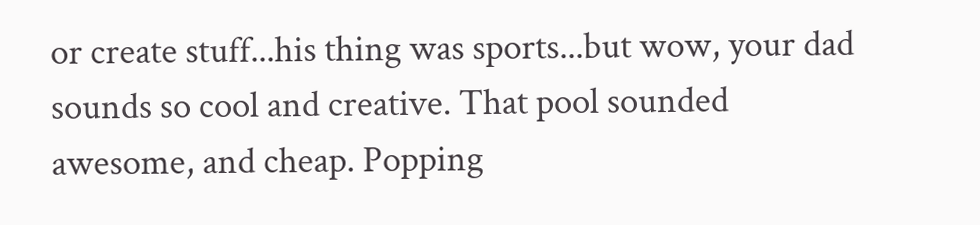or create stuff...his thing was sports...but wow, your dad sounds so cool and creative. That pool sounded awesome, and cheap. Popping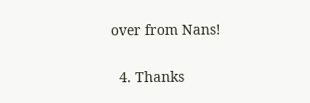over from Nans!

  4. Thanks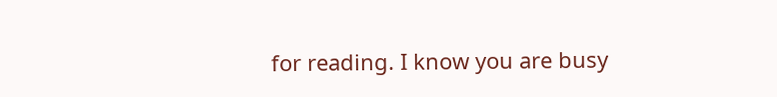for reading. I know you are busy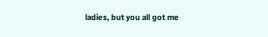ladies, but you all got me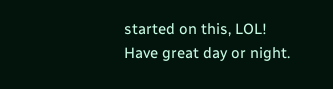started on this, LOL! Have great day or night.